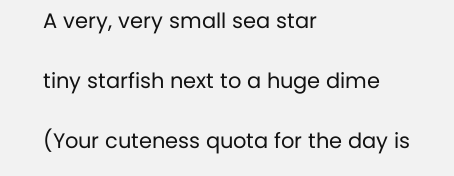A very, very small sea star

tiny starfish next to a huge dime

(Your cuteness quota for the day is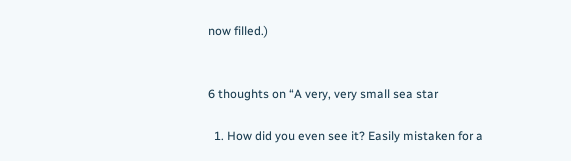now filled.)


6 thoughts on “A very, very small sea star

  1. How did you even see it? Easily mistaken for a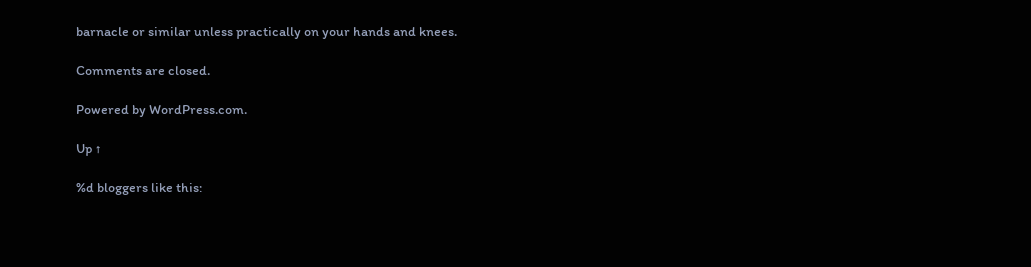barnacle or similar unless practically on your hands and knees.

Comments are closed.

Powered by WordPress.com.

Up ↑

%d bloggers like this: